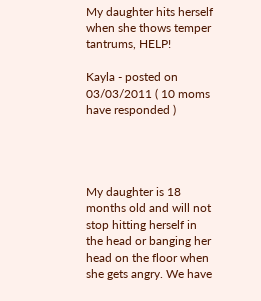My daughter hits herself when she thows temper tantrums, HELP!

Kayla - posted on 03/03/2011 ( 10 moms have responded )




My daughter is 18 months old and will not stop hitting herself in the head or banging her head on the floor when she gets angry. We have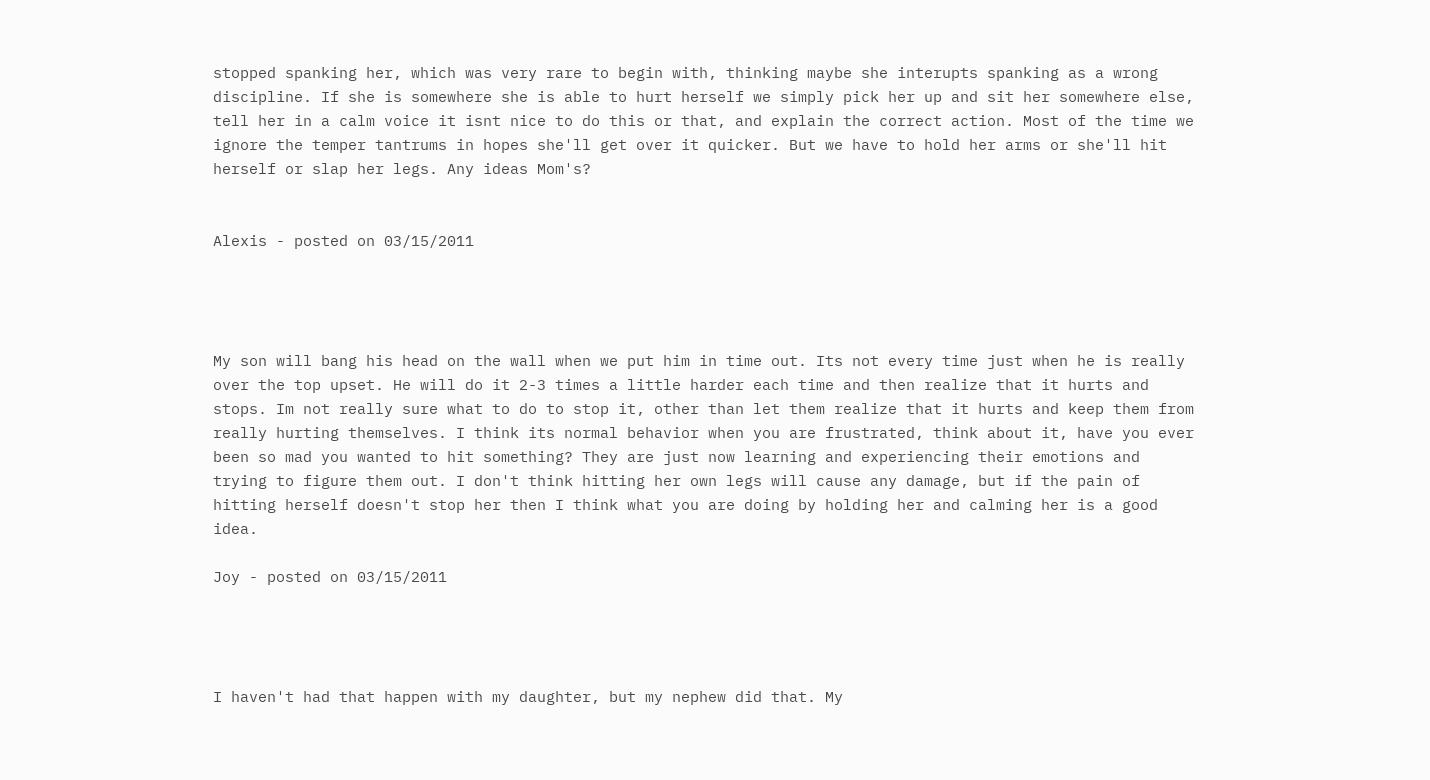stopped spanking her, which was very rare to begin with, thinking maybe she interupts spanking as a wrong discipline. If she is somewhere she is able to hurt herself we simply pick her up and sit her somewhere else, tell her in a calm voice it isnt nice to do this or that, and explain the correct action. Most of the time we ignore the temper tantrums in hopes she'll get over it quicker. But we have to hold her arms or she'll hit herself or slap her legs. Any ideas Mom's?


Alexis - posted on 03/15/2011




My son will bang his head on the wall when we put him in time out. Its not every time just when he is really over the top upset. He will do it 2-3 times a little harder each time and then realize that it hurts and stops. Im not really sure what to do to stop it, other than let them realize that it hurts and keep them from really hurting themselves. I think its normal behavior when you are frustrated, think about it, have you ever been so mad you wanted to hit something? They are just now learning and experiencing their emotions and trying to figure them out. I don't think hitting her own legs will cause any damage, but if the pain of hitting herself doesn't stop her then I think what you are doing by holding her and calming her is a good idea.

Joy - posted on 03/15/2011




I haven't had that happen with my daughter, but my nephew did that. My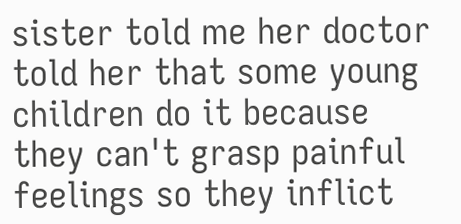sister told me her doctor told her that some young children do it because they can't grasp painful feelings so they inflict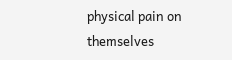physical pain on themselves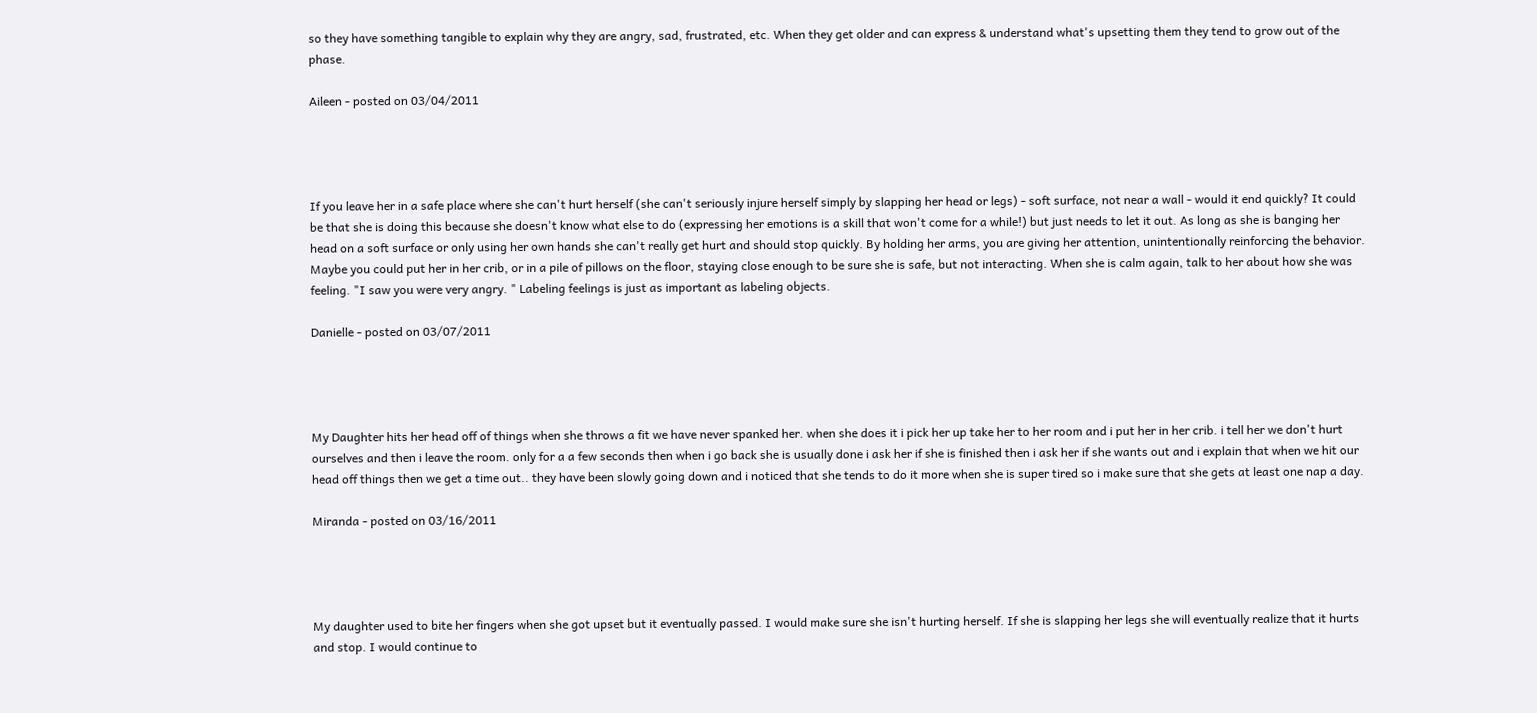so they have something tangible to explain why they are angry, sad, frustrated, etc. When they get older and can express & understand what's upsetting them they tend to grow out of the phase.

Aileen - posted on 03/04/2011




If you leave her in a safe place where she can't hurt herself (she can't seriously injure herself simply by slapping her head or legs) - soft surface, not near a wall - would it end quickly? It could be that she is doing this because she doesn't know what else to do (expressing her emotions is a skill that won't come for a while!) but just needs to let it out. As long as she is banging her head on a soft surface or only using her own hands she can't really get hurt and should stop quickly. By holding her arms, you are giving her attention, unintentionally reinforcing the behavior. Maybe you could put her in her crib, or in a pile of pillows on the floor, staying close enough to be sure she is safe, but not interacting. When she is calm again, talk to her about how she was feeling. "I saw you were very angry. " Labeling feelings is just as important as labeling objects.

Danielle - posted on 03/07/2011




My Daughter hits her head off of things when she throws a fit we have never spanked her. when she does it i pick her up take her to her room and i put her in her crib. i tell her we don't hurt ourselves and then i leave the room. only for a a few seconds then when i go back she is usually done i ask her if she is finished then i ask her if she wants out and i explain that when we hit our head off things then we get a time out.. they have been slowly going down and i noticed that she tends to do it more when she is super tired so i make sure that she gets at least one nap a day.

Miranda - posted on 03/16/2011




My daughter used to bite her fingers when she got upset but it eventually passed. I would make sure she isn't hurting herself. If she is slapping her legs she will eventually realize that it hurts and stop. I would continue to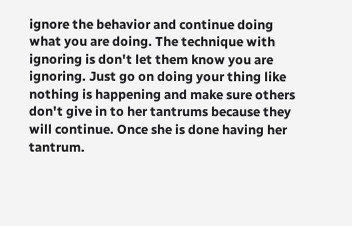ignore the behavior and continue doing what you are doing. The technique with ignoring is don't let them know you are ignoring. Just go on doing your thing like nothing is happening and make sure others don't give in to her tantrums because they will continue. Once she is done having her tantrum.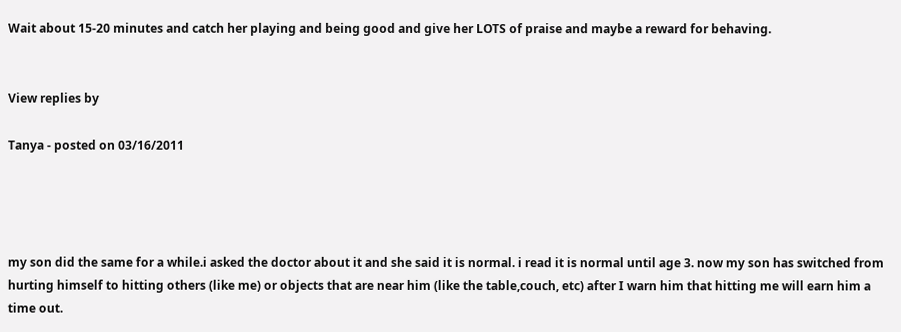Wait about 15-20 minutes and catch her playing and being good and give her LOTS of praise and maybe a reward for behaving.


View replies by

Tanya - posted on 03/16/2011




my son did the same for a while.i asked the doctor about it and she said it is normal. i read it is normal until age 3. now my son has switched from hurting himself to hitting others (like me) or objects that are near him (like the table,couch, etc) after I warn him that hitting me will earn him a time out.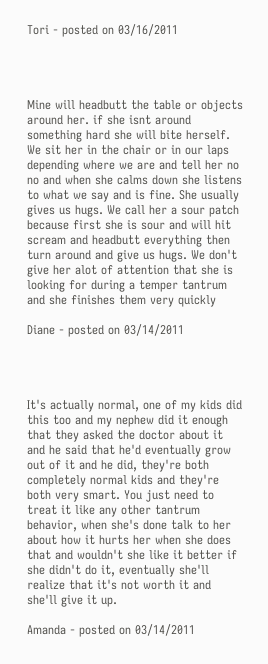Tori - posted on 03/16/2011




Mine will headbutt the table or objects around her. if she isnt around something hard she will bite herself. We sit her in the chair or in our laps depending where we are and tell her no no and when she calms down she listens to what we say and is fine. She usually gives us hugs. We call her a sour patch because first she is sour and will hit scream and headbutt everything then turn around and give us hugs. We don't give her alot of attention that she is looking for during a temper tantrum and she finishes them very quickly

Diane - posted on 03/14/2011




It's actually normal, one of my kids did this too and my nephew did it enough that they asked the doctor about it and he said that he'd eventually grow out of it and he did, they're both completely normal kids and they're both very smart. You just need to treat it like any other tantrum behavior, when she's done talk to her about how it hurts her when she does that and wouldn't she like it better if she didn't do it, eventually she'll realize that it's not worth it and she'll give it up.

Amanda - posted on 03/14/2011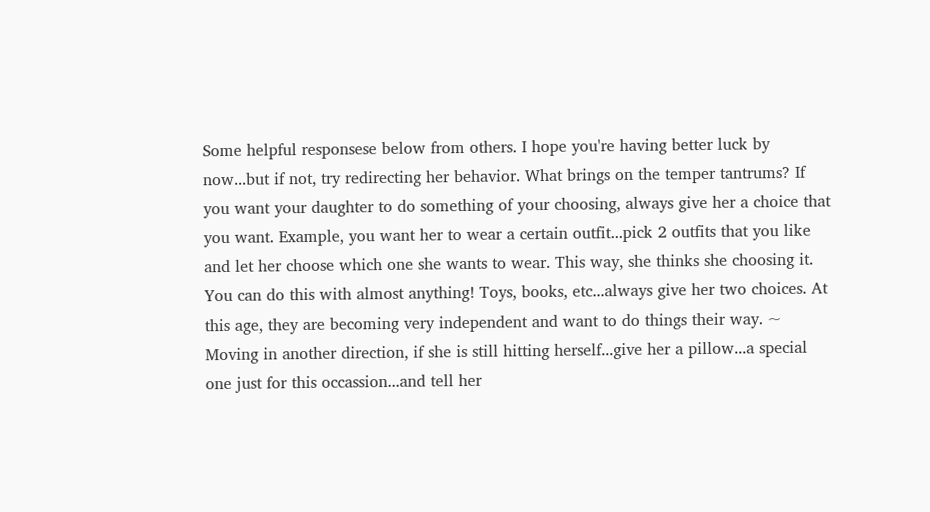Some helpful responsese below from others. I hope you're having better luck by now...but if not, try redirecting her behavior. What brings on the temper tantrums? If you want your daughter to do something of your choosing, always give her a choice that you want. Example, you want her to wear a certain outfit...pick 2 outfits that you like and let her choose which one she wants to wear. This way, she thinks she choosing it. You can do this with almost anything! Toys, books, etc...always give her two choices. At this age, they are becoming very independent and want to do things their way. ~ Moving in another direction, if she is still hitting herself...give her a pillow...a special one just for this occassion...and tell her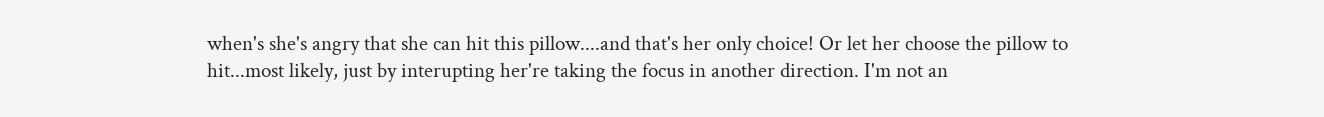when's she's angry that she can hit this pillow....and that's her only choice! Or let her choose the pillow to hit...most likely, just by interupting her're taking the focus in another direction. I'm not an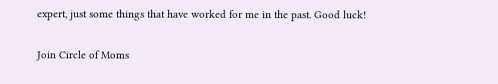expert, just some things that have worked for me in the past. Good luck!

Join Circle of Moms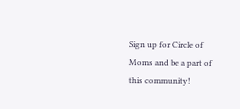Sign up for Circle of Moms and be a part of this community!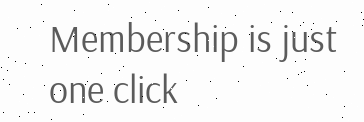Membership is just one click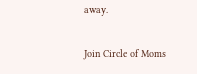away.

Join Circle of Moms